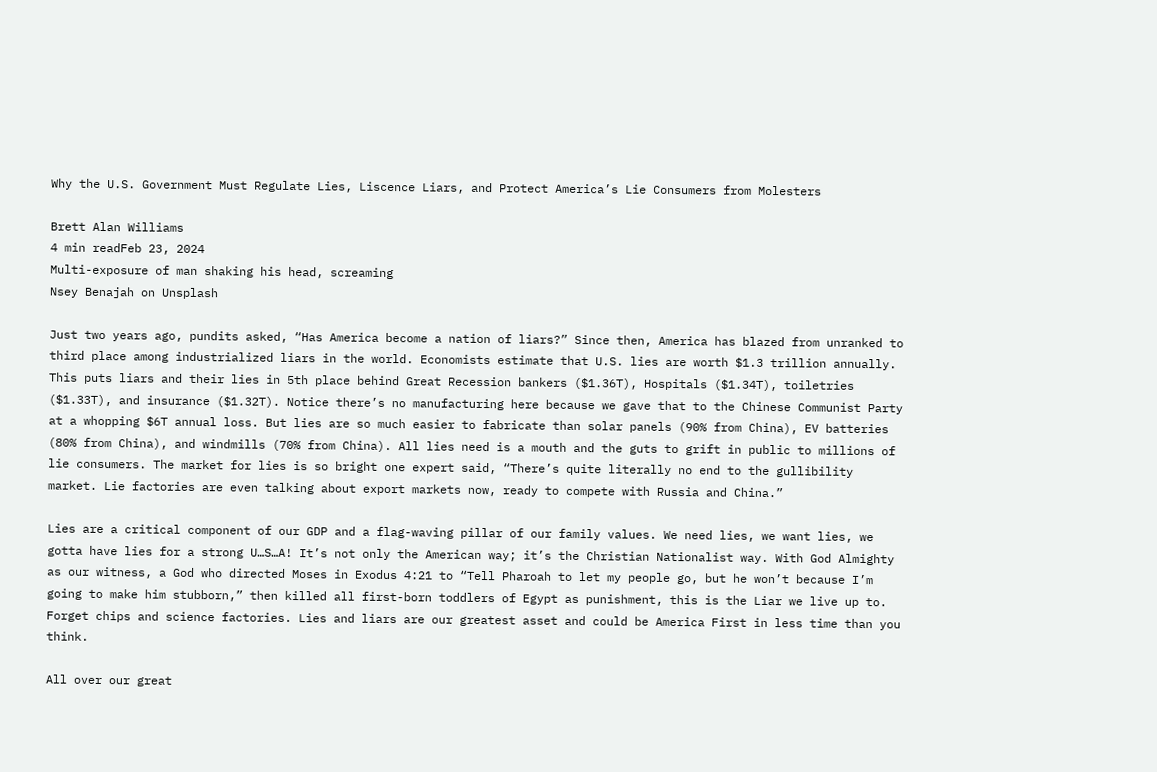Why the U.S. Government Must Regulate Lies, Liscence Liars, and Protect America’s Lie Consumers from Molesters

Brett Alan Williams
4 min readFeb 23, 2024
Multi-exposure of man shaking his head, screaming
Nsey Benajah on Unsplash

Just two years ago, pundits asked, “Has America become a nation of liars?” Since then, America has blazed from unranked to third place among industrialized liars in the world. Economists estimate that U.S. lies are worth $1.3 trillion annually. This puts liars and their lies in 5th place behind Great Recession bankers ($1.36T), Hospitals ($1.34T), toiletries ($1.33T), and insurance ($1.32T). Notice there’s no manufacturing here because we gave that to the Chinese Communist Party at a whopping $6T annual loss. But lies are so much easier to fabricate than solar panels (90% from China), EV batteries (80% from China), and windmills (70% from China). All lies need is a mouth and the guts to grift in public to millions of lie consumers. The market for lies is so bright one expert said, “There’s quite literally no end to the gullibility market. Lie factories are even talking about export markets now, ready to compete with Russia and China.”

Lies are a critical component of our GDP and a flag-waving pillar of our family values. We need lies, we want lies, we gotta have lies for a strong U…S…A! It’s not only the American way; it’s the Christian Nationalist way. With God Almighty as our witness, a God who directed Moses in Exodus 4:21 to “Tell Pharoah to let my people go, but he won’t because I’m going to make him stubborn,” then killed all first-born toddlers of Egypt as punishment, this is the Liar we live up to. Forget chips and science factories. Lies and liars are our greatest asset and could be America First in less time than you think.

All over our great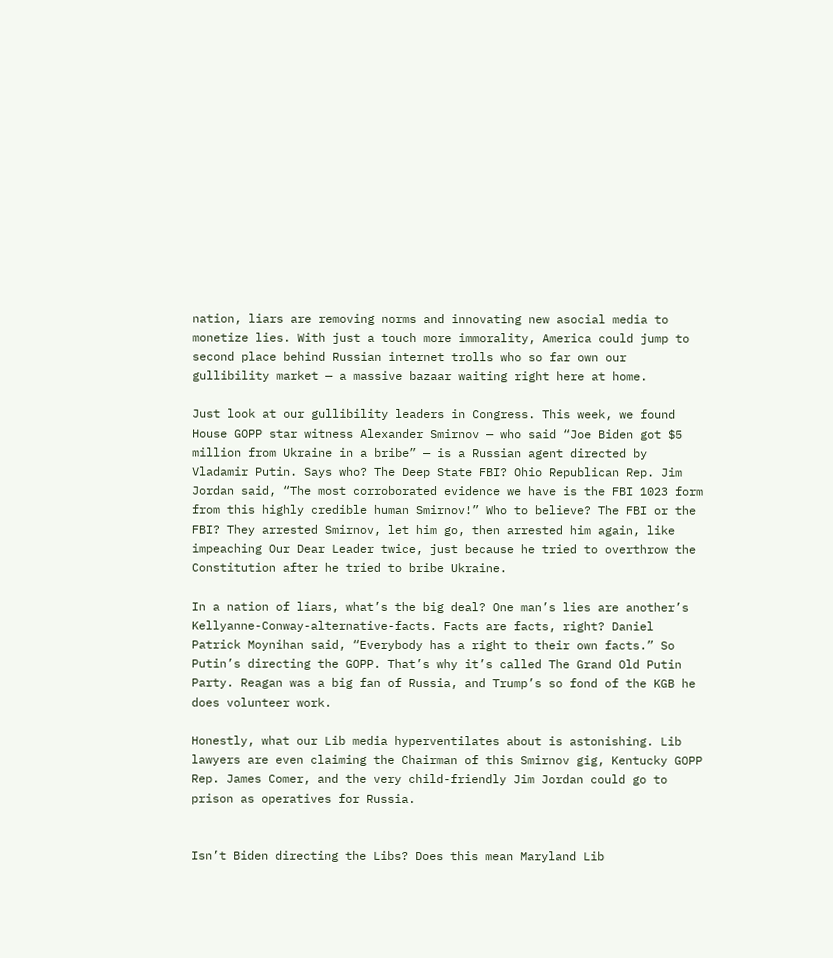nation, liars are removing norms and innovating new asocial media to monetize lies. With just a touch more immorality, America could jump to second place behind Russian internet trolls who so far own our gullibility market — a massive bazaar waiting right here at home.

Just look at our gullibility leaders in Congress. This week, we found House GOPP star witness Alexander Smirnov — who said “Joe Biden got $5 million from Ukraine in a bribe” — is a Russian agent directed by Vladamir Putin. Says who? The Deep State FBI? Ohio Republican Rep. Jim Jordan said, “The most corroborated evidence we have is the FBI 1023 form from this highly credible human Smirnov!” Who to believe? The FBI or the FBI? They arrested Smirnov, let him go, then arrested him again, like impeaching Our Dear Leader twice, just because he tried to overthrow the Constitution after he tried to bribe Ukraine.

In a nation of liars, what’s the big deal? One man’s lies are another’s Kellyanne-Conway-alternative-facts. Facts are facts, right? Daniel Patrick Moynihan said, “Everybody has a right to their own facts.” So Putin’s directing the GOPP. That’s why it’s called The Grand Old Putin Party. Reagan was a big fan of Russia, and Trump’s so fond of the KGB he does volunteer work.

Honestly, what our Lib media hyperventilates about is astonishing. Lib lawyers are even claiming the Chairman of this Smirnov gig, Kentucky GOPP Rep. James Comer, and the very child-friendly Jim Jordan could go to prison as operatives for Russia.


Isn’t Biden directing the Libs? Does this mean Maryland Lib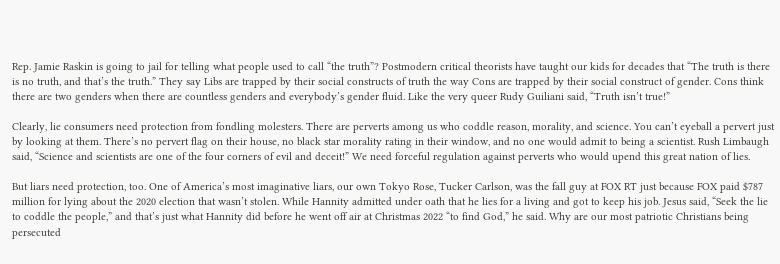Rep. Jamie Raskin is going to jail for telling what people used to call “the truth”? Postmodern critical theorists have taught our kids for decades that “The truth is there is no truth, and that’s the truth.” They say Libs are trapped by their social constructs of truth the way Cons are trapped by their social construct of gender. Cons think there are two genders when there are countless genders and everybody’s gender fluid. Like the very queer Rudy Guiliani said, “Truth isn’t true!”

Clearly, lie consumers need protection from fondling molesters. There are perverts among us who coddle reason, morality, and science. You can’t eyeball a pervert just by looking at them. There’s no pervert flag on their house, no black star morality rating in their window, and no one would admit to being a scientist. Rush Limbaugh said, “Science and scientists are one of the four corners of evil and deceit!” We need forceful regulation against perverts who would upend this great nation of lies.

But liars need protection, too. One of America’s most imaginative liars, our own Tokyo Rose, Tucker Carlson, was the fall guy at FOX RT just because FOX paid $787 million for lying about the 2020 election that wasn’t stolen. While Hannity admitted under oath that he lies for a living and got to keep his job. Jesus said, “Seek the lie to coddle the people,” and that’s just what Hannity did before he went off air at Christmas 2022 “to find God,” he said. Why are our most patriotic Christians being persecuted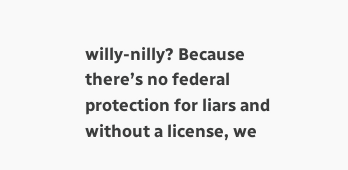willy-nilly? Because there’s no federal protection for liars and without a license, we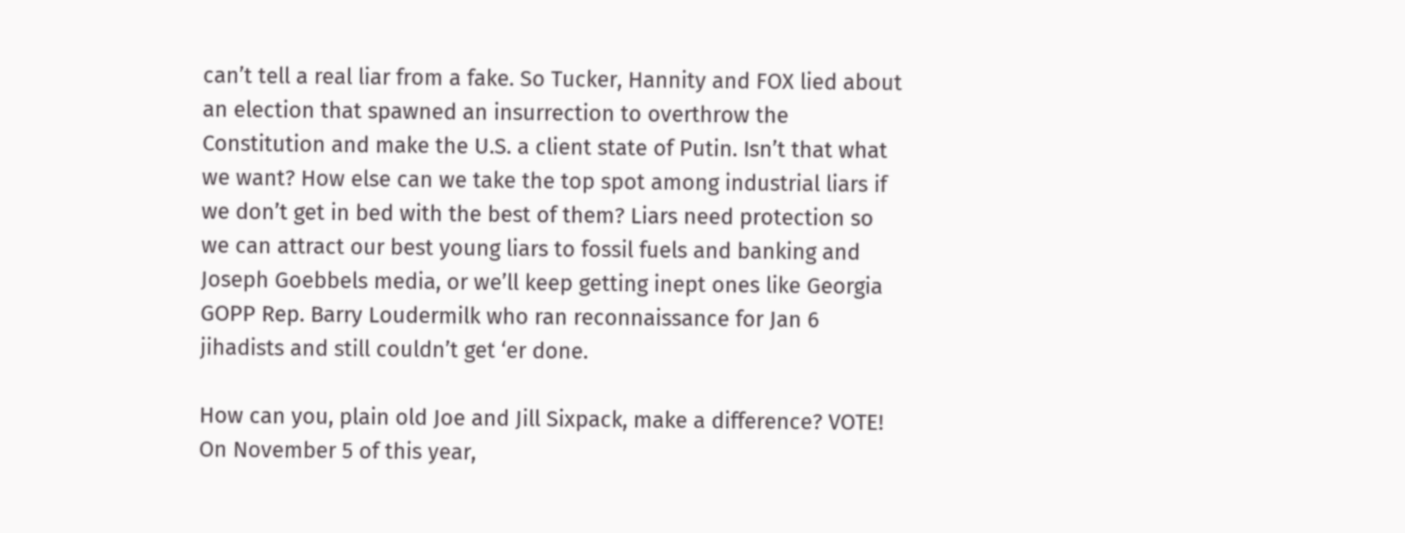can’t tell a real liar from a fake. So Tucker, Hannity and FOX lied about an election that spawned an insurrection to overthrow the Constitution and make the U.S. a client state of Putin. Isn’t that what we want? How else can we take the top spot among industrial liars if we don’t get in bed with the best of them? Liars need protection so we can attract our best young liars to fossil fuels and banking and Joseph Goebbels media, or we’ll keep getting inept ones like Georgia GOPP Rep. Barry Loudermilk who ran reconnaissance for Jan 6 jihadists and still couldn’t get ‘er done.

How can you, plain old Joe and Jill Sixpack, make a difference? VOTE! On November 5 of this year,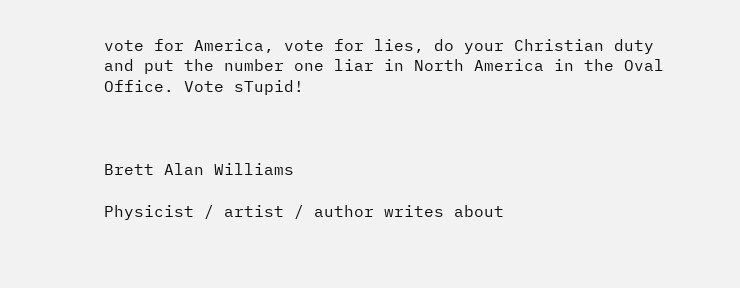vote for America, vote for lies, do your Christian duty and put the number one liar in North America in the Oval Office. Vote sTupid!



Brett Alan Williams

Physicist / artist / author writes about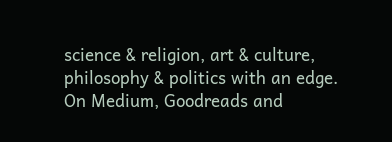science & religion, art & culture, philosophy & politics with an edge. On Medium, Goodreads and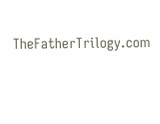TheFatherTrilogy.com